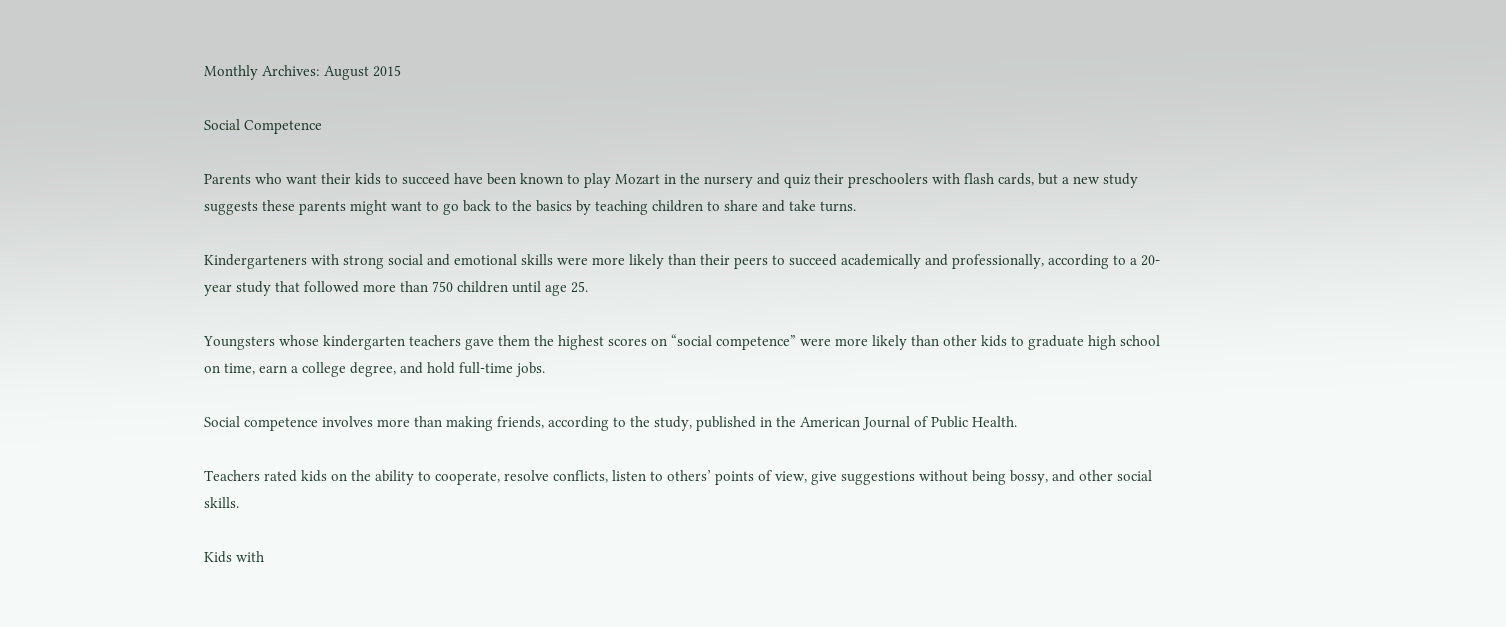Monthly Archives: August 2015

Social Competence

Parents who want their kids to succeed have been known to play Mozart in the nursery and quiz their preschoolers with flash cards, but a new study suggests these parents might want to go back to the basics by teaching children to share and take turns.

Kindergarteners with strong social and emotional skills were more likely than their peers to succeed academically and professionally, according to a 20-year study that followed more than 750 children until age 25.

Youngsters whose kindergarten teachers gave them the highest scores on “social competence” were more likely than other kids to graduate high school on time, earn a college degree, and hold full-time jobs.

Social competence involves more than making friends, according to the study, published in the American Journal of Public Health.

Teachers rated kids on the ability to cooperate, resolve conflicts, listen to others’ points of view, give suggestions without being bossy, and other social skills.

Kids with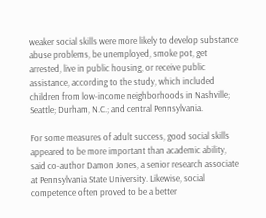weaker social skills were more likely to develop substance abuse problems, be unemployed, smoke pot, get arrested, live in public housing, or receive public assistance, according to the study, which included children from low-income neighborhoods in Nashville; Seattle; Durham, N.C.; and central Pennsylvania.

For some measures of adult success, good social skills appeared to be more important than academic ability, said co-author Damon Jones, a senior research associate at Pennsylvania State University. Likewise, social competence often proved to be a better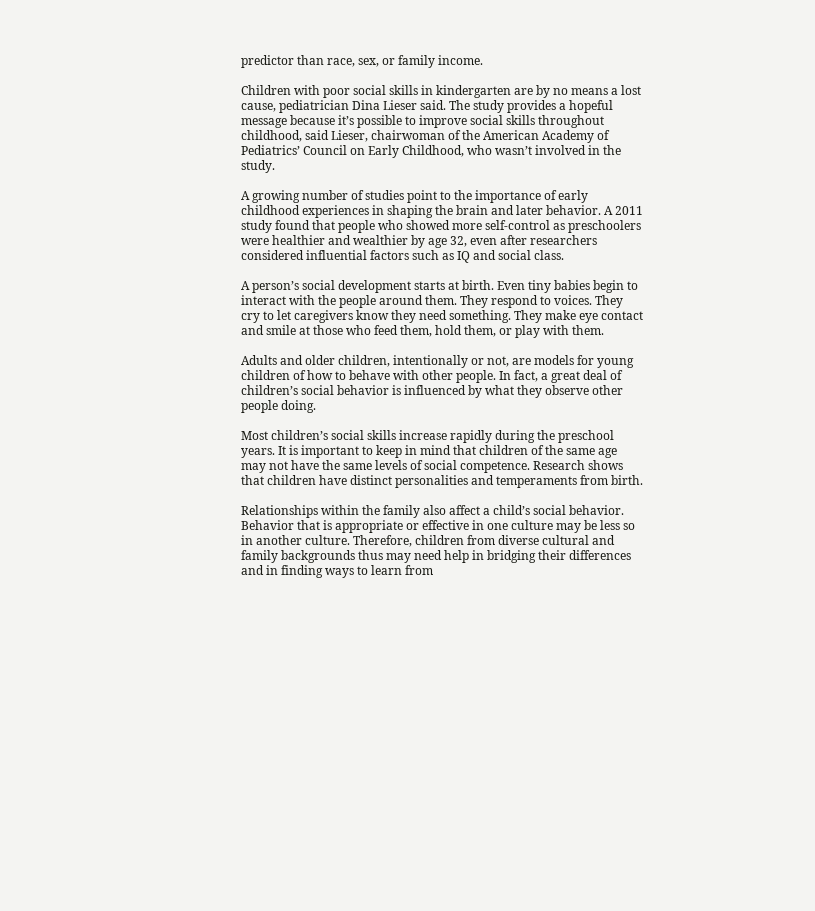predictor than race, sex, or family income.

Children with poor social skills in kindergarten are by no means a lost cause, pediatrician Dina Lieser said. The study provides a hopeful message because it’s possible to improve social skills throughout childhood, said Lieser, chairwoman of the American Academy of Pediatrics’ Council on Early Childhood, who wasn’t involved in the study.

A growing number of studies point to the importance of early childhood experiences in shaping the brain and later behavior. A 2011 study found that people who showed more self-control as preschoolers were healthier and wealthier by age 32, even after researchers considered influential factors such as IQ and social class.

A person’s social development starts at birth. Even tiny babies begin to interact with the people around them. They respond to voices. They cry to let caregivers know they need something. They make eye contact and smile at those who feed them, hold them, or play with them.

Adults and older children, intentionally or not, are models for young children of how to behave with other people. In fact, a great deal of children’s social behavior is influenced by what they observe other people doing.

Most children’s social skills increase rapidly during the preschool years. It is important to keep in mind that children of the same age may not have the same levels of social competence. Research shows that children have distinct personalities and temperaments from birth.

Relationships within the family also affect a child’s social behavior. Behavior that is appropriate or effective in one culture may be less so in another culture. Therefore, children from diverse cultural and family backgrounds thus may need help in bridging their differences and in finding ways to learn from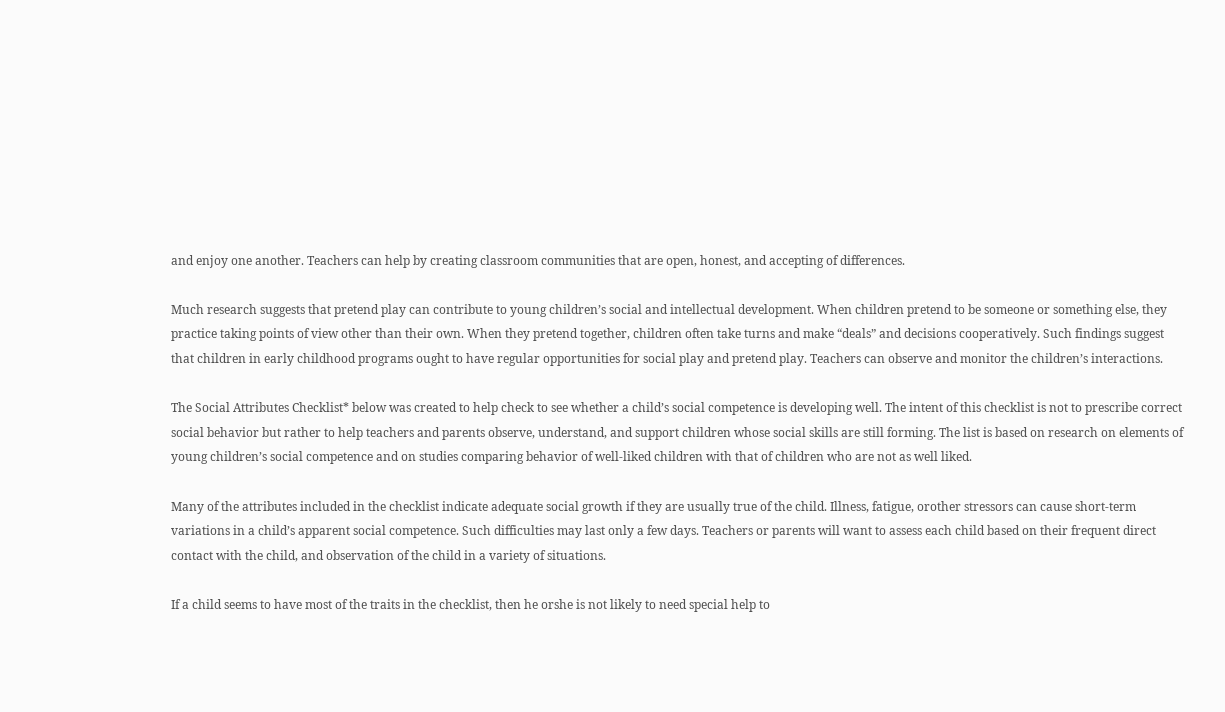and enjoy one another. Teachers can help by creating classroom communities that are open, honest, and accepting of differences.

Much research suggests that pretend play can contribute to young children’s social and intellectual development. When children pretend to be someone or something else, they practice taking points of view other than their own. When they pretend together, children often take turns and make “deals” and decisions cooperatively. Such findings suggest that children in early childhood programs ought to have regular opportunities for social play and pretend play. Teachers can observe and monitor the children’s interactions.

The Social Attributes Checklist* below was created to help check to see whether a child’s social competence is developing well. The intent of this checklist is not to prescribe correct social behavior but rather to help teachers and parents observe, understand, and support children whose social skills are still forming. The list is based on research on elements of young children’s social competence and on studies comparing behavior of well-liked children with that of children who are not as well liked.

Many of the attributes included in the checklist indicate adequate social growth if they are usually true of the child. Illness, fatigue, orother stressors can cause short-term variations in a child’s apparent social competence. Such difficulties may last only a few days. Teachers or parents will want to assess each child based on their frequent direct contact with the child, and observation of the child in a variety of situations.

If a child seems to have most of the traits in the checklist, then he orshe is not likely to need special help to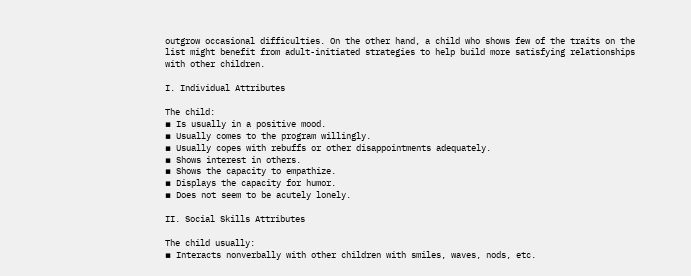outgrow occasional difficulties. On the other hand, a child who shows few of the traits on the list might benefit from adult-initiated strategies to help build more satisfying relationships with other children.

I. Individual Attributes

The child:
▪ Is usually in a positive mood.
▪ Usually comes to the program willingly.
▪ Usually copes with rebuffs or other disappointments adequately.
▪ Shows interest in others.
▪ Shows the capacity to empathize.
▪ Displays the capacity for humor.
▪ Does not seem to be acutely lonely.

II. Social Skills Attributes

The child usually:
▪ Interacts nonverbally with other children with smiles, waves, nods, etc.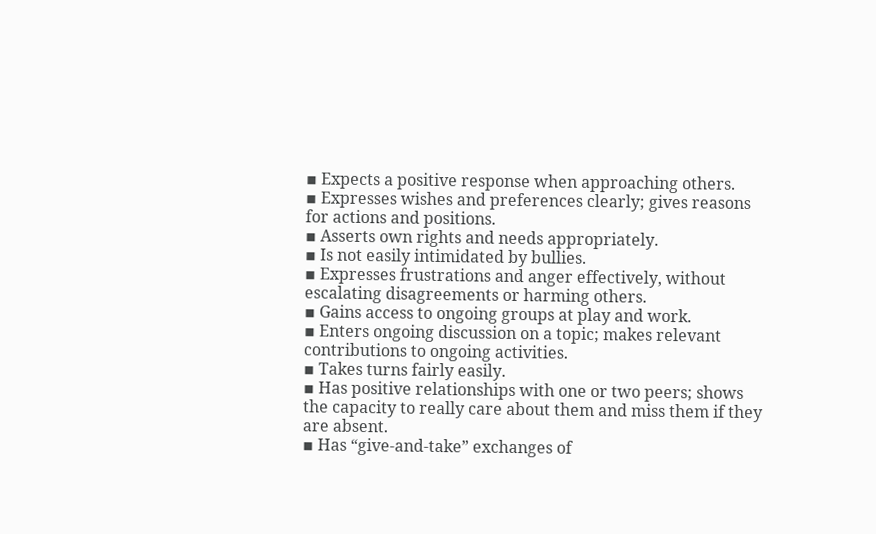▪ Expects a positive response when approaching others.
▪ Expresses wishes and preferences clearly; gives reasons for actions and positions.
▪ Asserts own rights and needs appropriately.
▪ Is not easily intimidated by bullies.
▪ Expresses frustrations and anger effectively, without escalating disagreements or harming others.
▪ Gains access to ongoing groups at play and work.
▪ Enters ongoing discussion on a topic; makes relevant contributions to ongoing activities.
▪ Takes turns fairly easily.
▪ Has positive relationships with one or two peers; shows the capacity to really care about them and miss them if they are absent.
▪ Has “give-and-take” exchanges of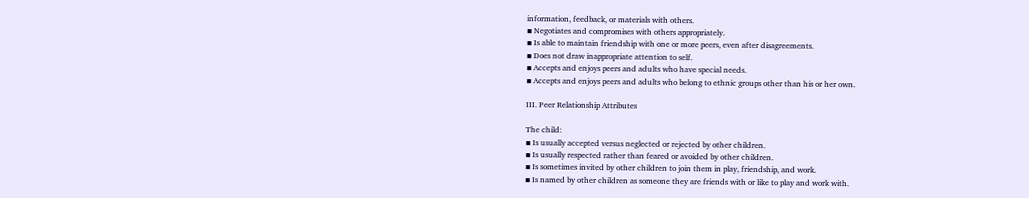information, feedback, or materials with others.
▪ Negotiates and compromises with others appropriately.
▪ Is able to maintain friendship with one or more peers, even after disagreements.
▪ Does not draw inappropriate attention to self.
▪ Accepts and enjoys peers and adults who have special needs.
▪ Accepts and enjoys peers and adults who belong to ethnic groups other than his or her own.

III. Peer Relationship Attributes

The child:
▪ Is usually accepted versus neglected or rejected by other children.
▪ Is usually respected rather than feared or avoided by other children.
▪ Is sometimes invited by other children to join them in play, friendship, and work.
▪ Is named by other children as someone they are friends with or like to play and work with.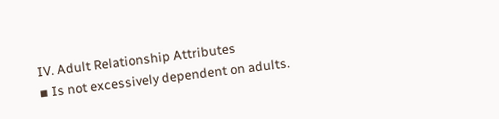IV. Adult Relationship Attributes
▪ Is not excessively dependent on adults.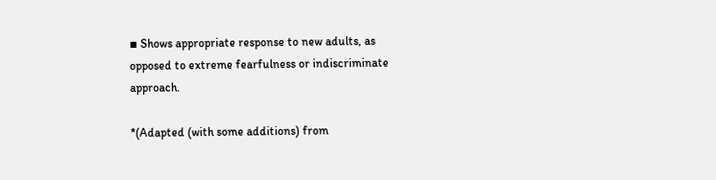▪ Shows appropriate response to new adults, as opposed to extreme fearfulness or indiscriminate approach.

*(Adapted (with some additions) from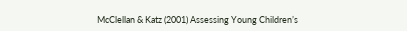McClellan & Katz (2001) Assessing Young Children’s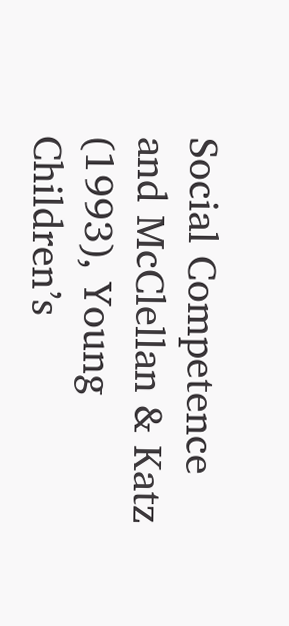Social Competence and McClellan & Katz (1993), Young Children’s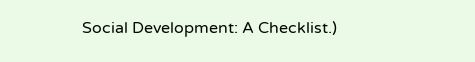Social Development: A Checklist.)